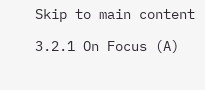Skip to main content

3.2.1 On Focus (A)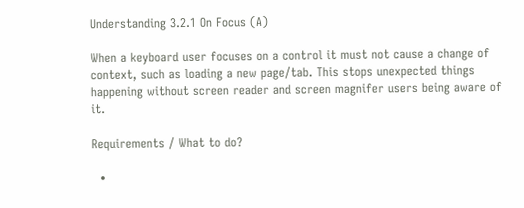Understanding 3.2.1 On Focus (A)

When a keyboard user focuses on a control it must not cause a change of context, such as loading a new page/tab. This stops unexpected things happening without screen reader and screen magnifer users being aware of it.

Requirements / What to do?

  •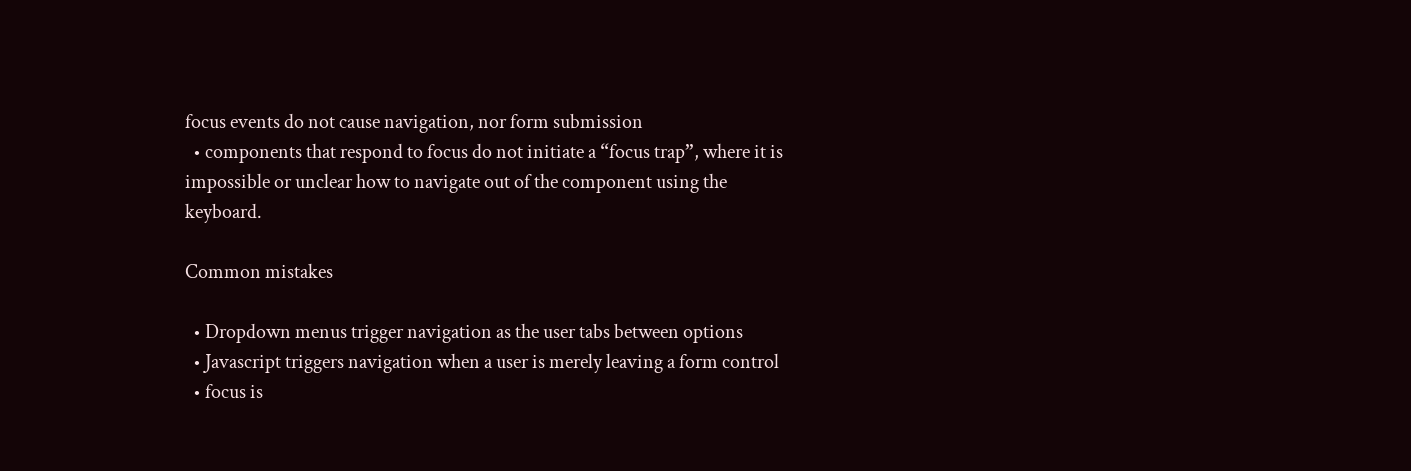focus events do not cause navigation, nor form submission
  • components that respond to focus do not initiate a “focus trap”, where it is impossible or unclear how to navigate out of the component using the keyboard.

Common mistakes

  • Dropdown menus trigger navigation as the user tabs between options
  • Javascript triggers navigation when a user is merely leaving a form control
  • focus is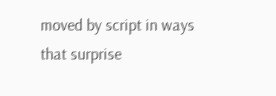moved by script in ways that surprise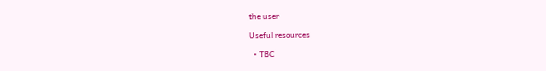the user

Useful resources

  • TBC